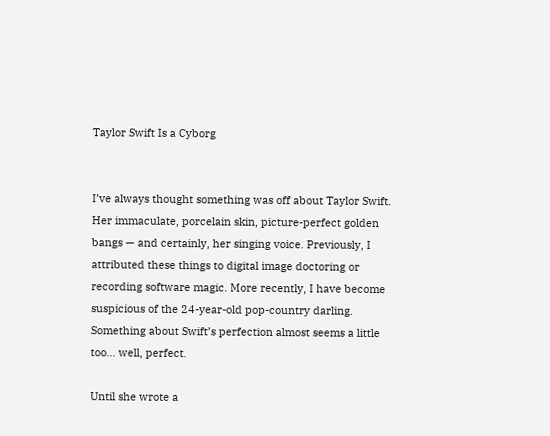Taylor Swift Is a Cyborg


I’ve always thought something was off about Taylor Swift. Her immaculate, porcelain skin, picture-perfect golden bangs — and certainly, her singing voice. Previously, I attributed these things to digital image doctoring or recording software magic. More recently, I have become suspicious of the 24-year-old pop-country darling. Something about Swift’s perfection almost seems a little too… well, perfect.

Until she wrote a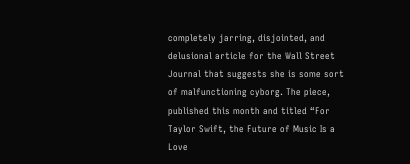completely jarring, disjointed, and delusional article for the Wall Street Journal that suggests she is some sort of malfunctioning cyborg. The piece, published this month and titled “For Taylor Swift, the Future of Music Is a Love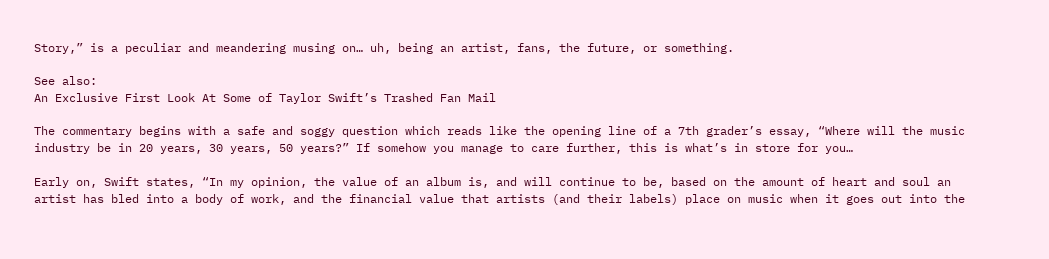Story,” is a peculiar and meandering musing on… uh, being an artist, fans, the future, or something.

See also:
An Exclusive First Look At Some of Taylor Swift’s Trashed Fan Mail

The commentary begins with a safe and soggy question which reads like the opening line of a 7th grader’s essay, “Where will the music industry be in 20 years, 30 years, 50 years?” If somehow you manage to care further, this is what’s in store for you…

Early on, Swift states, “In my opinion, the value of an album is, and will continue to be, based on the amount of heart and soul an artist has bled into a body of work, and the financial value that artists (and their labels) place on music when it goes out into the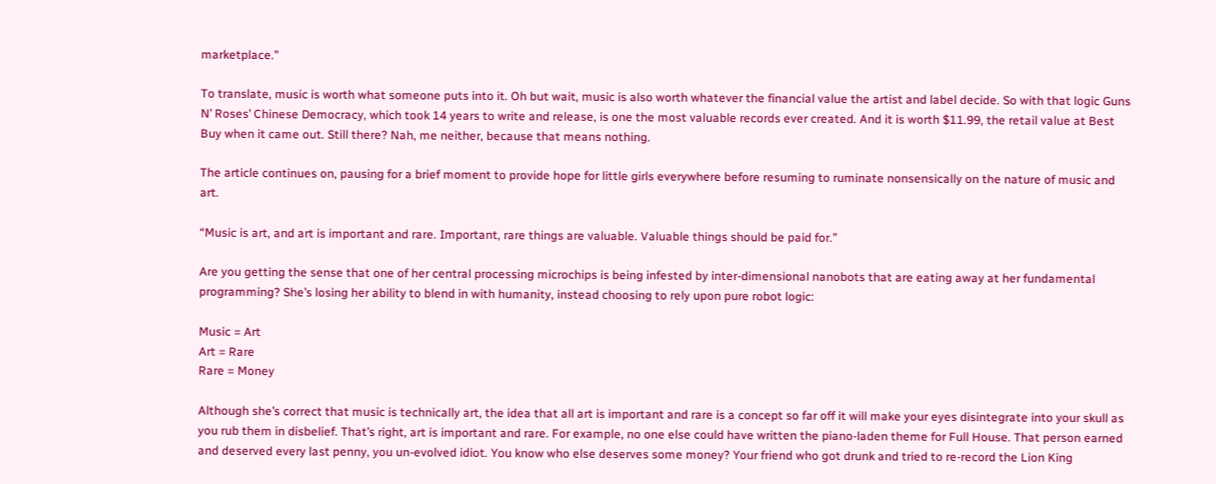marketplace.”

To translate, music is worth what someone puts into it. Oh but wait, music is also worth whatever the financial value the artist and label decide. So with that logic Guns N’ Roses’ Chinese Democracy, which took 14 years to write and release, is one the most valuable records ever created. And it is worth $11.99, the retail value at Best Buy when it came out. Still there? Nah, me neither, because that means nothing.

The article continues on, pausing for a brief moment to provide hope for little girls everywhere before resuming to ruminate nonsensically on the nature of music and art.

“Music is art, and art is important and rare. Important, rare things are valuable. Valuable things should be paid for.”

Are you getting the sense that one of her central processing microchips is being infested by inter-dimensional nanobots that are eating away at her fundamental programming? She’s losing her ability to blend in with humanity, instead choosing to rely upon pure robot logic:

Music = Art
Art = Rare
Rare = Money

Although she’s correct that music is technically art, the idea that all art is important and rare is a concept so far off it will make your eyes disintegrate into your skull as you rub them in disbelief. That’s right, art is important and rare. For example, no one else could have written the piano-laden theme for Full House. That person earned and deserved every last penny, you un-evolved idiot. You know who else deserves some money? Your friend who got drunk and tried to re-record the Lion King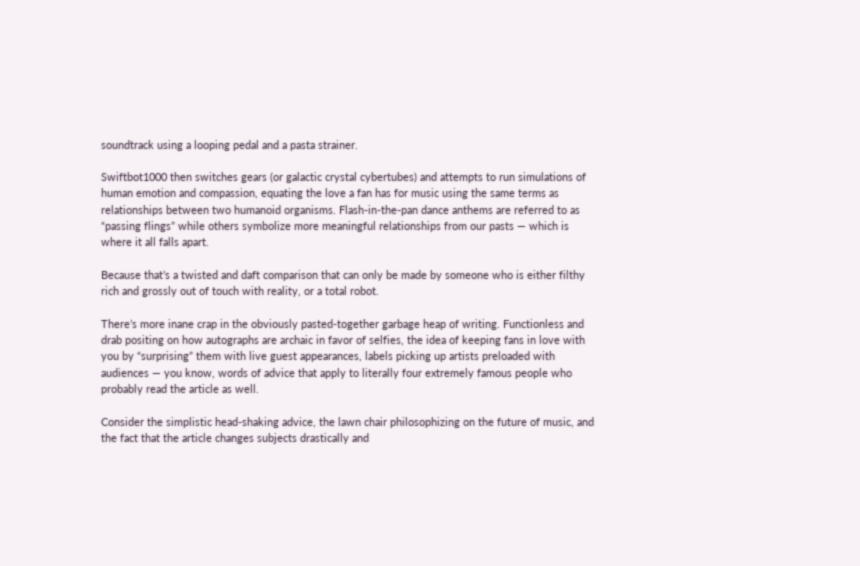soundtrack using a looping pedal and a pasta strainer.

Swiftbot1000 then switches gears (or galactic crystal cybertubes) and attempts to run simulations of human emotion and compassion, equating the love a fan has for music using the same terms as relationships between two humanoid organisms. Flash-in-the-pan dance anthems are referred to as “passing flings” while others symbolize more meaningful relationships from our pasts — which is where it all falls apart.

Because that’s a twisted and daft comparison that can only be made by someone who is either filthy rich and grossly out of touch with reality, or a total robot.

There’s more inane crap in the obviously pasted-together garbage heap of writing. Functionless and drab positing on how autographs are archaic in favor of selfies, the idea of keeping fans in love with you by “surprising” them with live guest appearances, labels picking up artists preloaded with audiences — you know, words of advice that apply to literally four extremely famous people who probably read the article as well.

Consider the simplistic head-shaking advice, the lawn chair philosophizing on the future of music, and the fact that the article changes subjects drastically and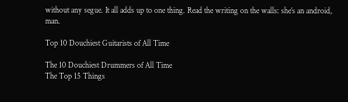without any segue. It all adds up to one thing. Read the writing on the walls: she’s an android, man.

Top 10 Douchiest Guitarists of All Time

The 10 Douchiest Drummers of All Time
The Top 15 Things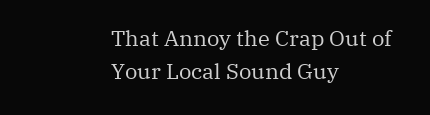That Annoy the Crap Out of Your Local Sound Guy